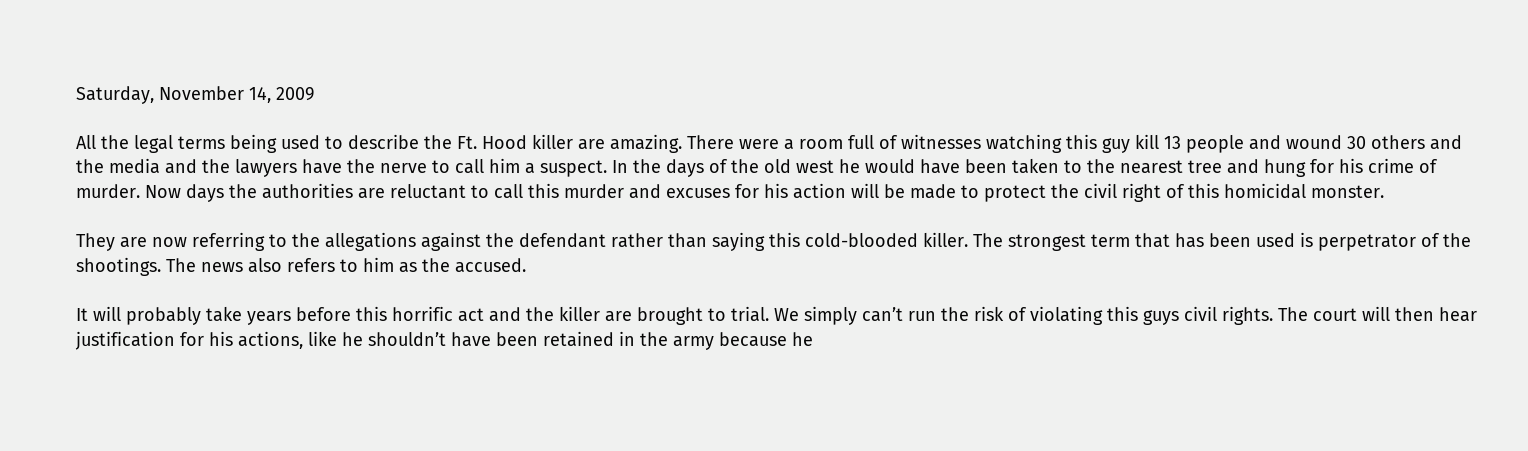Saturday, November 14, 2009

All the legal terms being used to describe the Ft. Hood killer are amazing. There were a room full of witnesses watching this guy kill 13 people and wound 30 others and the media and the lawyers have the nerve to call him a suspect. In the days of the old west he would have been taken to the nearest tree and hung for his crime of murder. Now days the authorities are reluctant to call this murder and excuses for his action will be made to protect the civil right of this homicidal monster.

They are now referring to the allegations against the defendant rather than saying this cold-blooded killer. The strongest term that has been used is perpetrator of the shootings. The news also refers to him as the accused.

It will probably take years before this horrific act and the killer are brought to trial. We simply can’t run the risk of violating this guys civil rights. The court will then hear justification for his actions, like he shouldn’t have been retained in the army because he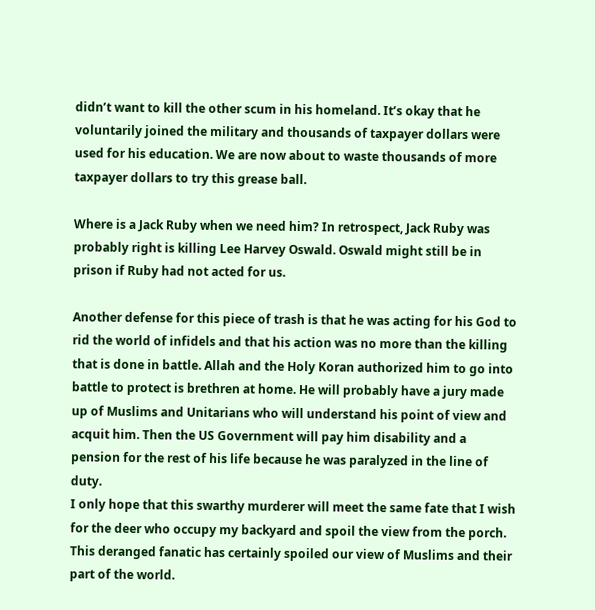didn’t want to kill the other scum in his homeland. It’s okay that he voluntarily joined the military and thousands of taxpayer dollars were used for his education. We are now about to waste thousands of more taxpayer dollars to try this grease ball.

Where is a Jack Ruby when we need him? In retrospect, Jack Ruby was probably right is killing Lee Harvey Oswald. Oswald might still be in prison if Ruby had not acted for us.

Another defense for this piece of trash is that he was acting for his God to rid the world of infidels and that his action was no more than the killing that is done in battle. Allah and the Holy Koran authorized him to go into battle to protect is brethren at home. He will probably have a jury made up of Muslims and Unitarians who will understand his point of view and acquit him. Then the US Government will pay him disability and a pension for the rest of his life because he was paralyzed in the line of duty.
I only hope that this swarthy murderer will meet the same fate that I wish for the deer who occupy my backyard and spoil the view from the porch. This deranged fanatic has certainly spoiled our view of Muslims and their part of the world.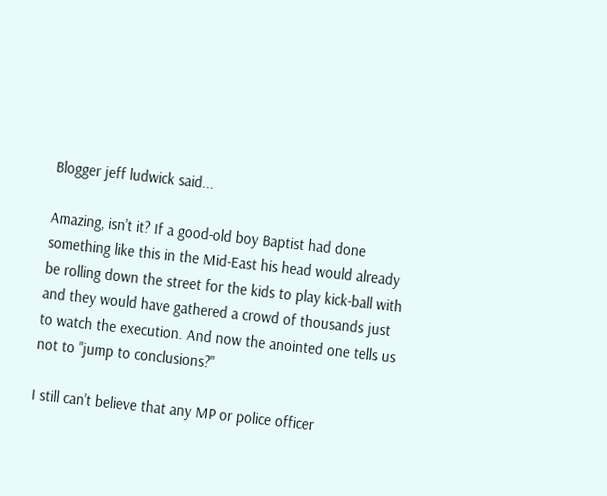Blogger jeff ludwick said...

Amazing, isn't it? If a good-old boy Baptist had done something like this in the Mid-East his head would already be rolling down the street for the kids to play kick-ball with and they would have gathered a crowd of thousands just to watch the execution. And now the anointed one tells us not to "jump to conclusions?"

I still can't believe that any MP or police officer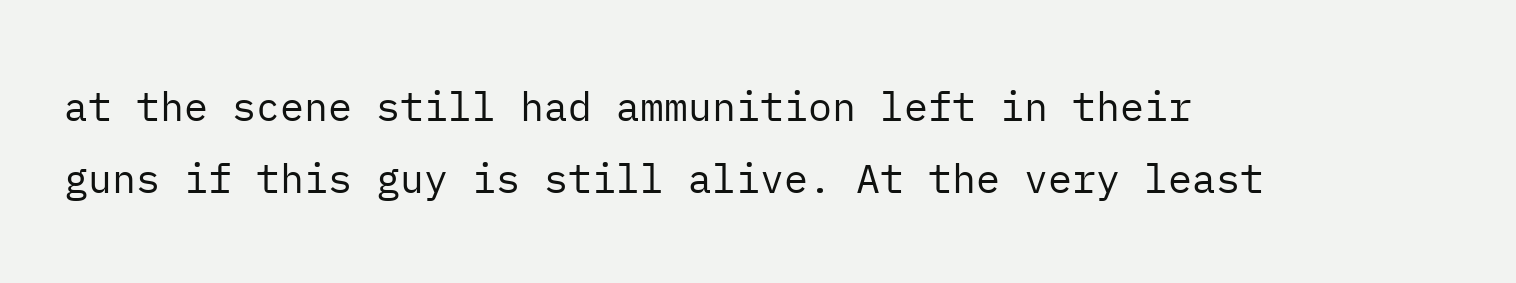at the scene still had ammunition left in their guns if this guy is still alive. At the very least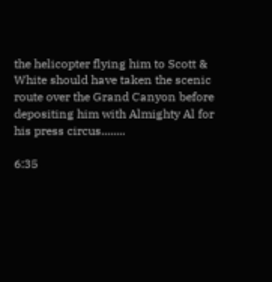the helicopter flying him to Scott & White should have taken the scenic route over the Grand Canyon before depositing him with Almighty Al for his press circus........

6:35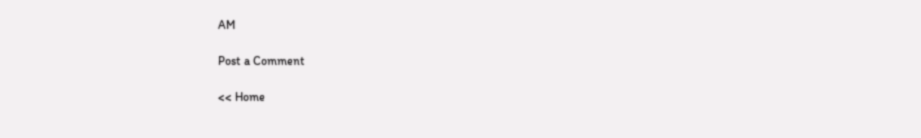AM

Post a Comment

<< Home